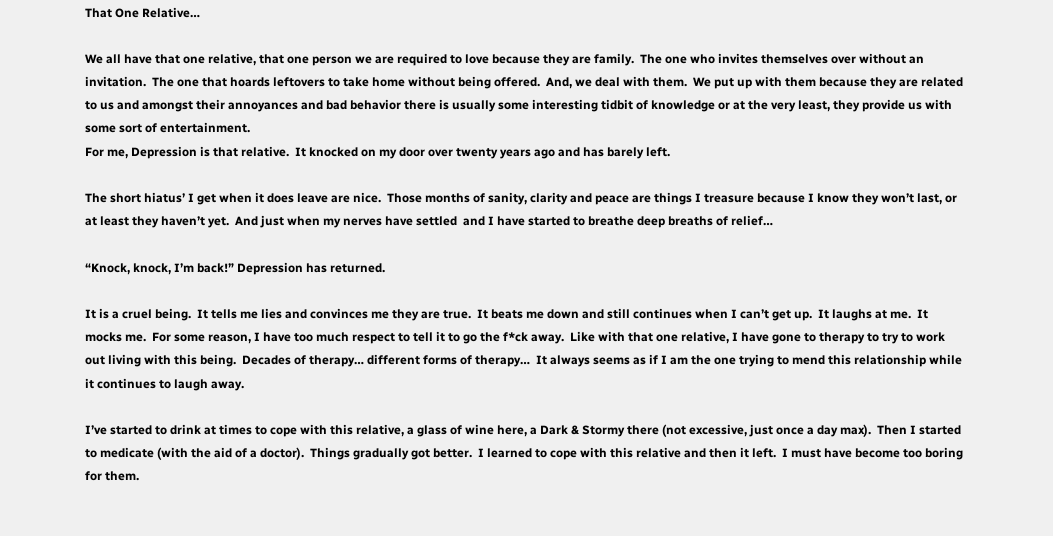That One Relative…

We all have that one relative, that one person we are required to love because they are family.  The one who invites themselves over without an invitation.  The one that hoards leftovers to take home without being offered.  And, we deal with them.  We put up with them because they are related to us and amongst their annoyances and bad behavior there is usually some interesting tidbit of knowledge or at the very least, they provide us with some sort of entertainment.
For me, Depression is that relative.  It knocked on my door over twenty years ago and has barely left.

The short hiatus’ I get when it does leave are nice.  Those months of sanity, clarity and peace are things I treasure because I know they won’t last, or at least they haven’t yet.  And just when my nerves have settled  and I have started to breathe deep breaths of relief…

“Knock, knock, I’m back!” Depression has returned.

It is a cruel being.  It tells me lies and convinces me they are true.  It beats me down and still continues when I can’t get up.  It laughs at me.  It mocks me.  For some reason, I have too much respect to tell it to go the f*ck away.  Like with that one relative, I have gone to therapy to try to work out living with this being.  Decades of therapy… different forms of therapy…  It always seems as if I am the one trying to mend this relationship while it continues to laugh away.

I’ve started to drink at times to cope with this relative, a glass of wine here, a Dark & Stormy there (not excessive, just once a day max).  Then I started to medicate (with the aid of a doctor).  Things gradually got better.  I learned to cope with this relative and then it left.  I must have become too boring for them.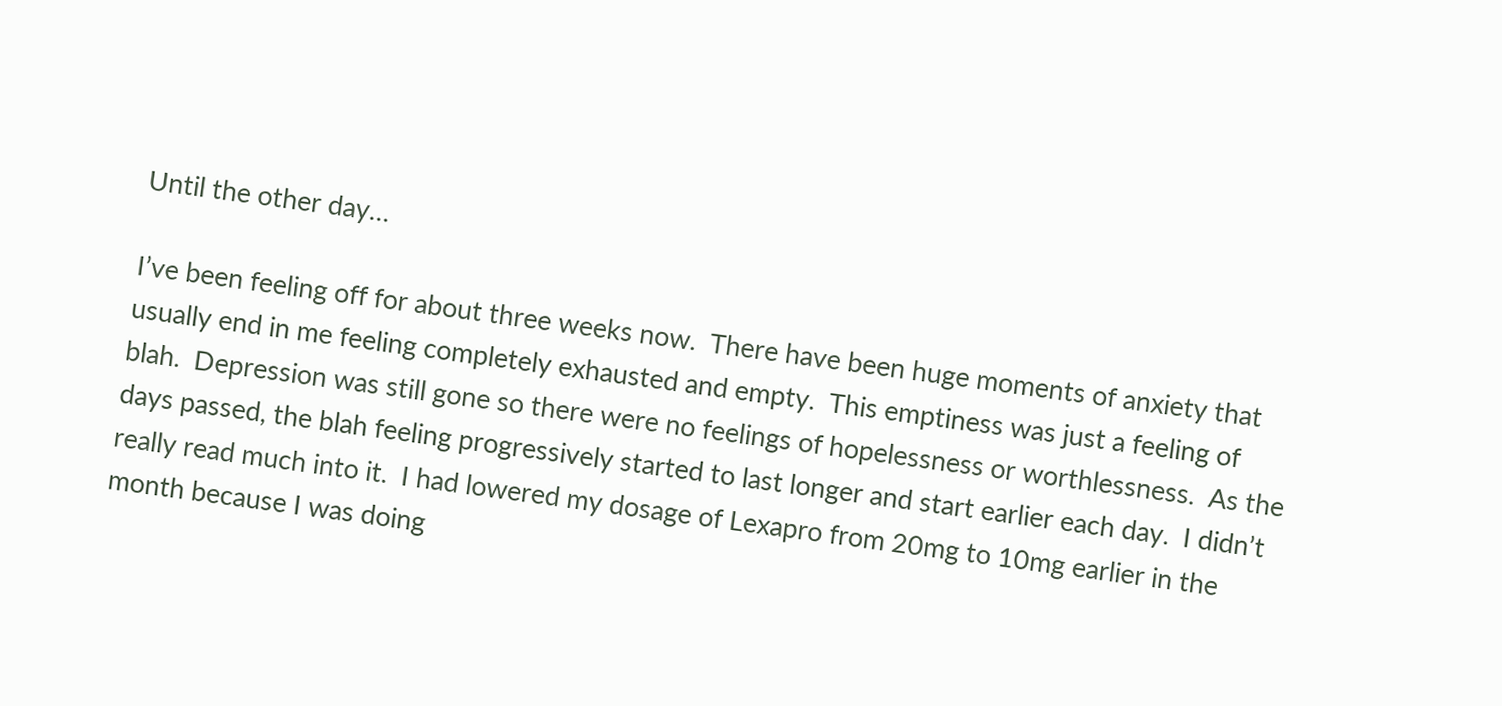Until the other day…

I’ve been feeling off for about three weeks now.  There have been huge moments of anxiety that usually end in me feeling completely exhausted and empty.  This emptiness was just a feeling of blah.  Depression was still gone so there were no feelings of hopelessness or worthlessness.  As the days passed, the blah feeling progressively started to last longer and start earlier each day.  I didn’t really read much into it.  I had lowered my dosage of Lexapro from 20mg to 10mg earlier in the month because I was doing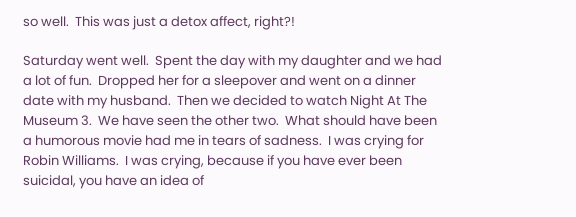so well.  This was just a detox affect, right?!

Saturday went well.  Spent the day with my daughter and we had a lot of fun.  Dropped her for a sleepover and went on a dinner date with my husband.  Then we decided to watch Night At The Museum 3.  We have seen the other two.  What should have been a humorous movie had me in tears of sadness.  I was crying for Robin Williams.  I was crying, because if you have ever been suicidal, you have an idea of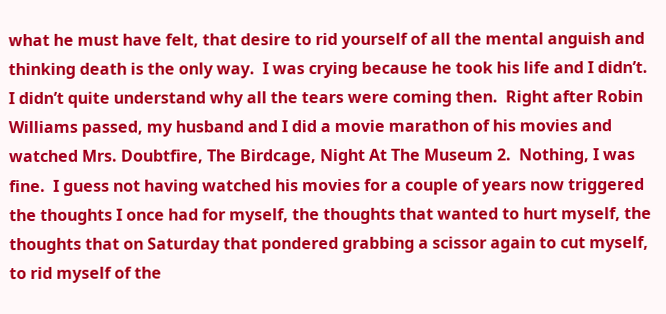what he must have felt, that desire to rid yourself of all the mental anguish and thinking death is the only way.  I was crying because he took his life and I didn’t.  I didn’t quite understand why all the tears were coming then.  Right after Robin Williams passed, my husband and I did a movie marathon of his movies and watched Mrs. Doubtfire, The Birdcage, Night At The Museum 2.  Nothing, I was fine.  I guess not having watched his movies for a couple of years now triggered the thoughts I once had for myself, the thoughts that wanted to hurt myself, the thoughts that on Saturday that pondered grabbing a scissor again to cut myself, to rid myself of the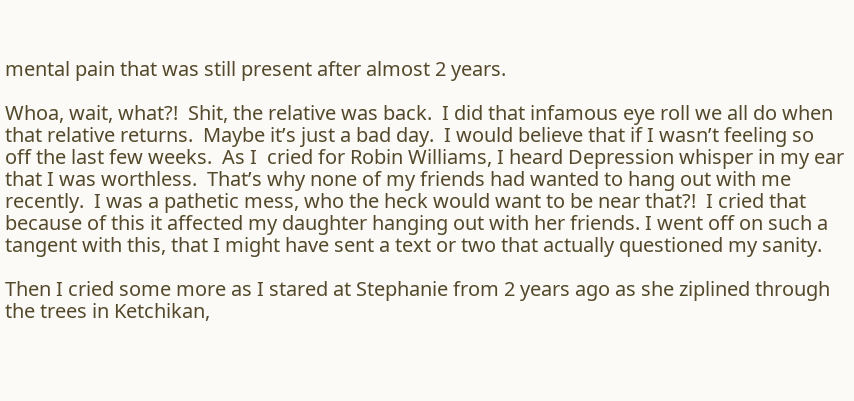mental pain that was still present after almost 2 years.

Whoa, wait, what?!  Shit, the relative was back.  I did that infamous eye roll we all do when that relative returns.  Maybe it’s just a bad day.  I would believe that if I wasn’t feeling so off the last few weeks.  As I  cried for Robin Williams, I heard Depression whisper in my ear that I was worthless.  That’s why none of my friends had wanted to hang out with me recently.  I was a pathetic mess, who the heck would want to be near that?!  I cried that because of this it affected my daughter hanging out with her friends. I went off on such a tangent with this, that I might have sent a text or two that actually questioned my sanity.

Then I cried some more as I stared at Stephanie from 2 years ago as she ziplined through the trees in Ketchikan,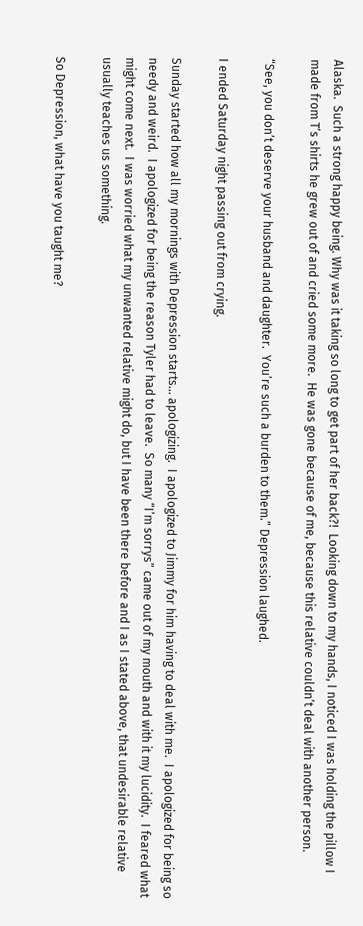Alaska.  Such a strong happy being. Why was it taking so long to get part of her back?!  Looking down to my hands, I noticed I was holding the pillow I made from T’s shirts he grew out of and cried some more.  He was gone because of me, because this relative couldn’t deal with another person.

“See, you don’t deserve your husband and daughter.  You’re such a burden to them.” Depression laughed.

I ended Saturday night passing out from crying.

Sunday started how all my mornings with Depression starts… apologizing.  I apologized to Jimmy for him having to deal with me.  I apologized for being so needy and weird.  I apologized for being the reason Tyler had to leave.  So many “I’m sorrys” came out of my mouth and with it my lucidity.  I feared what might come next.  I was worried what my unwanted relative might do, but I have been there before and I as I stated above, that undesirable relative usually teaches us something.

So Depression, what have you taught me?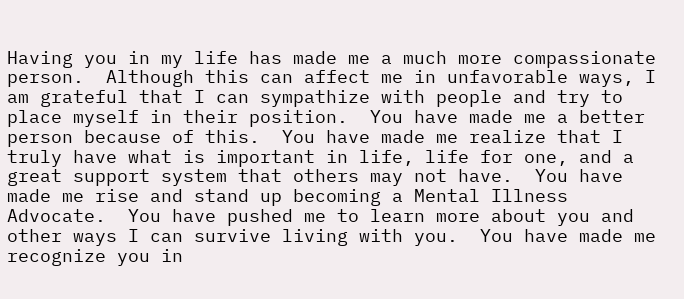Having you in my life has made me a much more compassionate person.  Although this can affect me in unfavorable ways, I am grateful that I can sympathize with people and try to place myself in their position.  You have made me a better person because of this.  You have made me realize that I truly have what is important in life, life for one, and a great support system that others may not have.  You have made me rise and stand up becoming a Mental Illness Advocate.  You have pushed me to learn more about you and other ways I can survive living with you.  You have made me recognize you in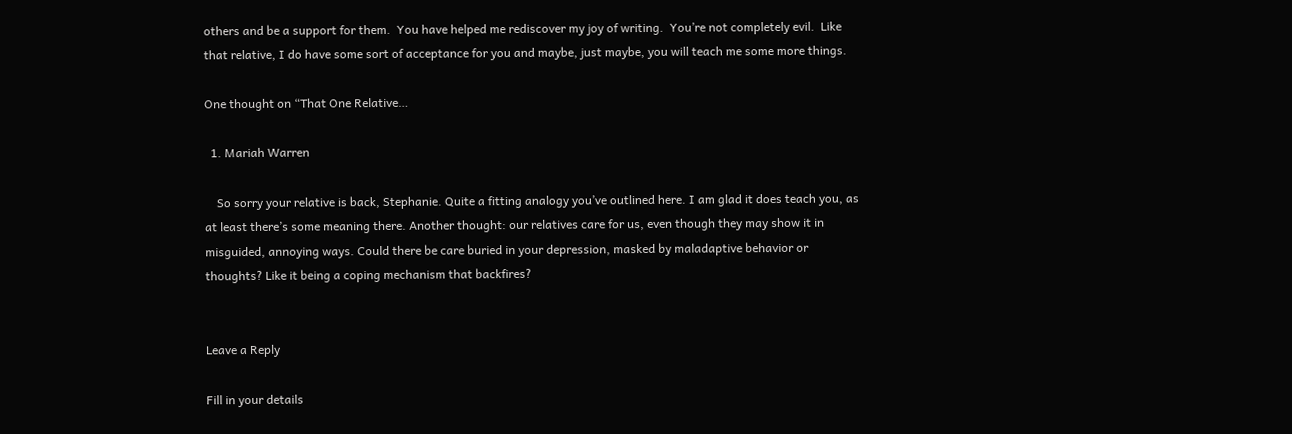others and be a support for them.  You have helped me rediscover my joy of writing.  You’re not completely evil.  Like that relative, I do have some sort of acceptance for you and maybe, just maybe, you will teach me some more things.

One thought on “That One Relative…

  1. Mariah Warren

    So sorry your relative is back, Stephanie. Quite a fitting analogy you’ve outlined here. I am glad it does teach you, as at least there’s some meaning there. Another thought: our relatives care for us, even though they may show it in misguided, annoying ways. Could there be care buried in your depression, masked by maladaptive behavior or thoughts? Like it being a coping mechanism that backfires?


Leave a Reply

Fill in your details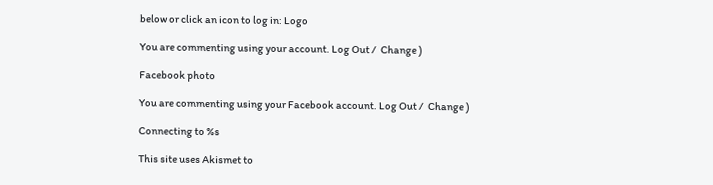below or click an icon to log in: Logo

You are commenting using your account. Log Out /  Change )

Facebook photo

You are commenting using your Facebook account. Log Out /  Change )

Connecting to %s

This site uses Akismet to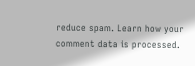reduce spam. Learn how your comment data is processed.